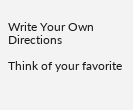Write Your Own Directions

Think of your favorite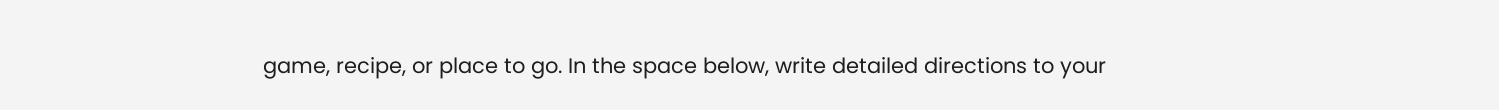game, recipe, or place to go. In the space below, write detailed directions to your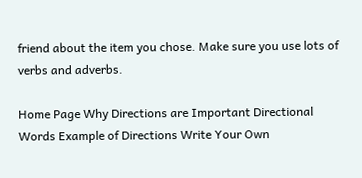friend about the item you chose. Make sure you use lots of verbs and adverbs.

Home Page Why Directions are Important Directional Words Example of Directions Write Your Own